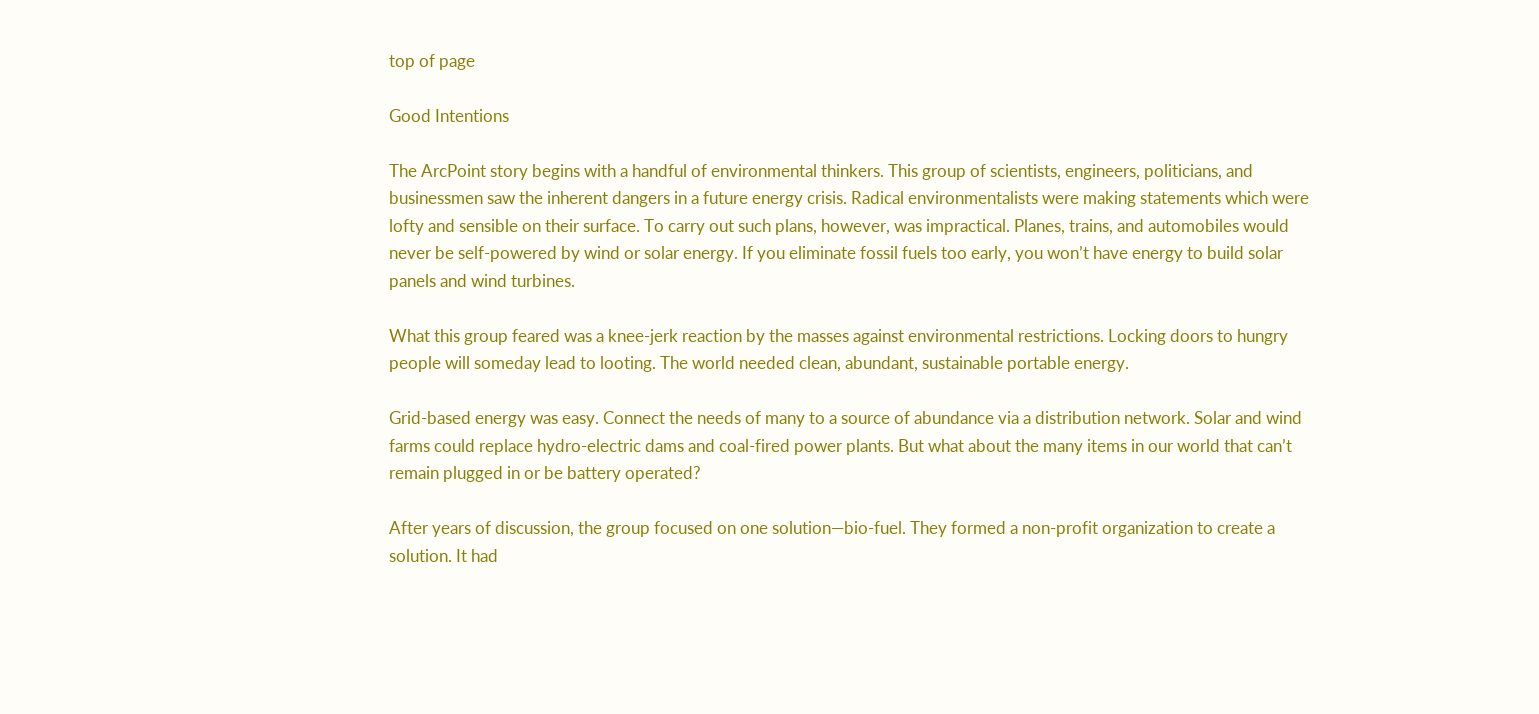top of page

Good Intentions

The ArcPoint story begins with a handful of environmental thinkers. This group of scientists, engineers, politicians, and businessmen saw the inherent dangers in a future energy crisis. Radical environmentalists were making statements which were lofty and sensible on their surface. To carry out such plans, however, was impractical. Planes, trains, and automobiles would never be self-powered by wind or solar energy. If you eliminate fossil fuels too early, you won’t have energy to build solar panels and wind turbines.

What this group feared was a knee-jerk reaction by the masses against environmental restrictions. Locking doors to hungry people will someday lead to looting. The world needed clean, abundant, sustainable portable energy.

Grid-based energy was easy. Connect the needs of many to a source of abundance via a distribution network. Solar and wind farms could replace hydro-electric dams and coal-fired power plants. But what about the many items in our world that can’t remain plugged in or be battery operated?

After years of discussion, the group focused on one solution—bio-fuel. They formed a non-profit organization to create a solution. It had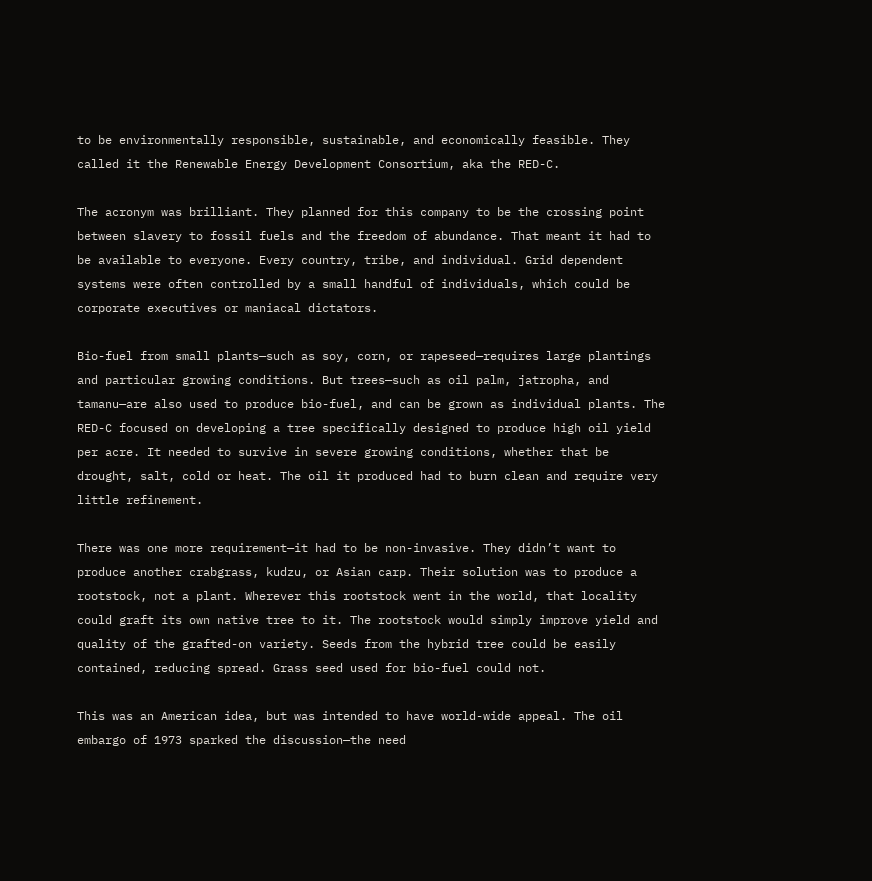to be environmentally responsible, sustainable, and economically feasible. They called it the Renewable Energy Development Consortium, aka the RED-C.

The acronym was brilliant. They planned for this company to be the crossing point between slavery to fossil fuels and the freedom of abundance. That meant it had to be available to everyone. Every country, tribe, and individual. Grid dependent systems were often controlled by a small handful of individuals, which could be corporate executives or maniacal dictators.

Bio-fuel from small plants—such as soy, corn, or rapeseed—requires large plantings and particular growing conditions. But trees—such as oil palm, jatropha, and tamanu—are also used to produce bio-fuel, and can be grown as individual plants. The RED-C focused on developing a tree specifically designed to produce high oil yield per acre. It needed to survive in severe growing conditions, whether that be drought, salt, cold or heat. The oil it produced had to burn clean and require very little refinement.

There was one more requirement—it had to be non-invasive. They didn’t want to produce another crabgrass, kudzu, or Asian carp. Their solution was to produce a rootstock, not a plant. Wherever this rootstock went in the world, that locality could graft its own native tree to it. The rootstock would simply improve yield and quality of the grafted-on variety. Seeds from the hybrid tree could be easily contained, reducing spread. Grass seed used for bio-fuel could not.

This was an American idea, but was intended to have world-wide appeal. The oil embargo of 1973 sparked the discussion—the need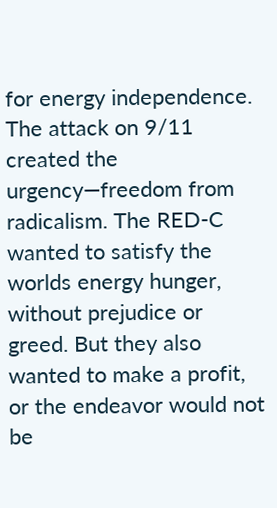for energy independence. The attack on 9/11 created the urgency—freedom from radicalism. The RED-C wanted to satisfy the worlds energy hunger, without prejudice or greed. But they also wanted to make a profit, or the endeavor would not be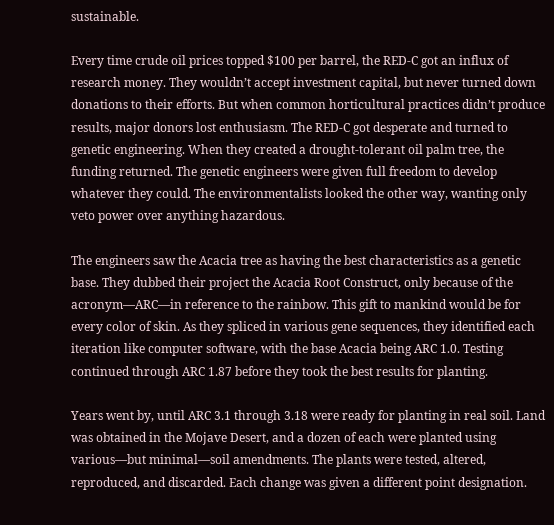sustainable.

Every time crude oil prices topped $100 per barrel, the RED-C got an influx of research money. They wouldn’t accept investment capital, but never turned down donations to their efforts. But when common horticultural practices didn’t produce results, major donors lost enthusiasm. The RED-C got desperate and turned to genetic engineering. When they created a drought-tolerant oil palm tree, the funding returned. The genetic engineers were given full freedom to develop whatever they could. The environmentalists looked the other way, wanting only veto power over anything hazardous.

The engineers saw the Acacia tree as having the best characteristics as a genetic base. They dubbed their project the Acacia Root Construct, only because of the acronym—ARC—in reference to the rainbow. This gift to mankind would be for every color of skin. As they spliced in various gene sequences, they identified each iteration like computer software, with the base Acacia being ARC 1.0. Testing continued through ARC 1.87 before they took the best results for planting.

Years went by, until ARC 3.1 through 3.18 were ready for planting in real soil. Land was obtained in the Mojave Desert, and a dozen of each were planted using various—but minimal—soil amendments. The plants were tested, altered, reproduced, and discarded. Each change was given a different point designation.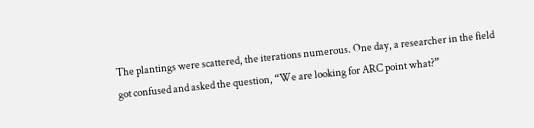The plantings were scattered, the iterations numerous. One day, a researcher in the field got confused and asked the question, “We are looking for ARC point what?”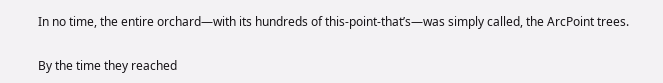In no time, the entire orchard—with its hundreds of this-point-that’s—was simply called, the ArcPoint trees.

By the time they reached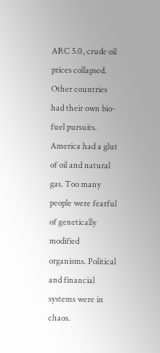ARC 5.0, crude oil prices collapsed. Other countries had their own bio-fuel pursuits. America had a glut of oil and natural gas. Too many people were fearful of genetically modified organisms. Political and financial systems were in chaos.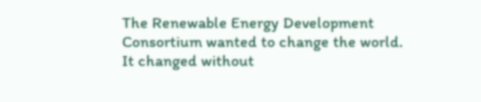The Renewable Energy Development Consortium wanted to change the world. It changed without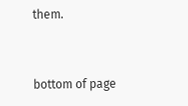them.


bottom of page